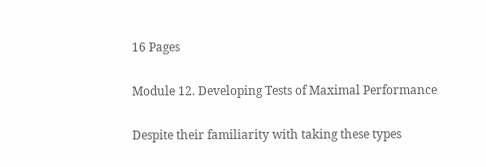16 Pages

Module 12. Developing Tests of Maximal Performance

Despite their familiarity with taking these types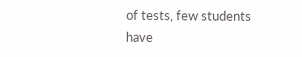of tests, few students have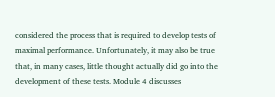considered the process that is required to develop tests of maximal performance. Unfortunately, it may also be true that, in many cases, little thought actually did go into the development of these tests. Module 4 discusses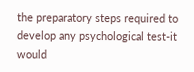the preparatory steps required to develop any psychological test-it would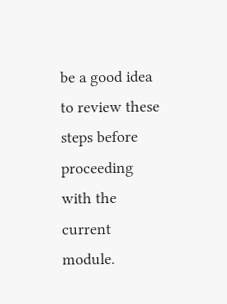be a good idea to review these steps before proceeding with the current module.